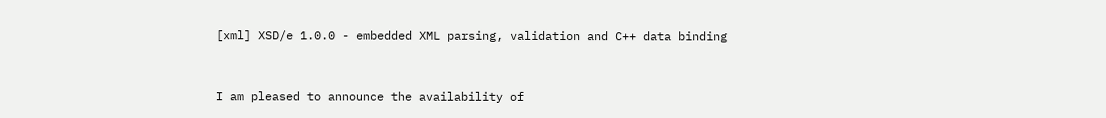[xml] XSD/e 1.0.0 - embedded XML parsing, validation and C++ data binding


I am pleased to announce the availability of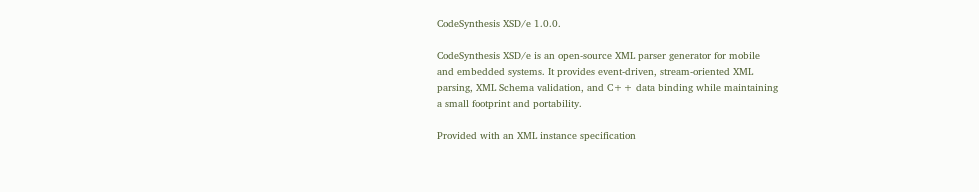CodeSynthesis XSD/e 1.0.0.

CodeSynthesis XSD/e is an open-source XML parser generator for mobile
and embedded systems. It provides event-driven, stream-oriented XML
parsing, XML Schema validation, and C++ data binding while maintaining
a small footprint and portability.

Provided with an XML instance specification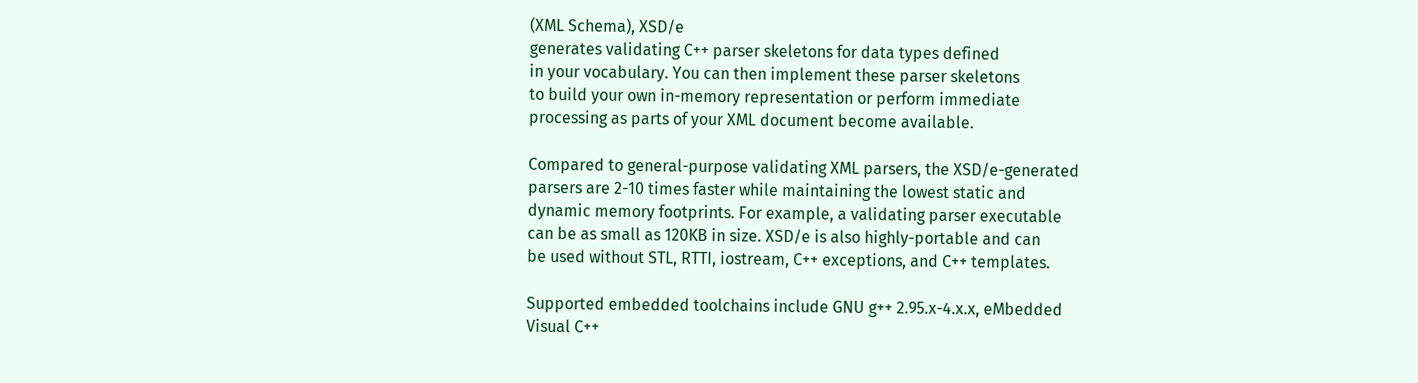(XML Schema), XSD/e
generates validating C++ parser skeletons for data types defined
in your vocabulary. You can then implement these parser skeletons
to build your own in-memory representation or perform immediate
processing as parts of your XML document become available.

Compared to general-purpose validating XML parsers, the XSD/e-generated
parsers are 2-10 times faster while maintaining the lowest static and
dynamic memory footprints. For example, a validating parser executable
can be as small as 120KB in size. XSD/e is also highly-portable and can
be used without STL, RTTI, iostream, C++ exceptions, and C++ templates.

Supported embedded toolchains include GNU g++ 2.95.x-4.x.x, eMbedded
Visual C++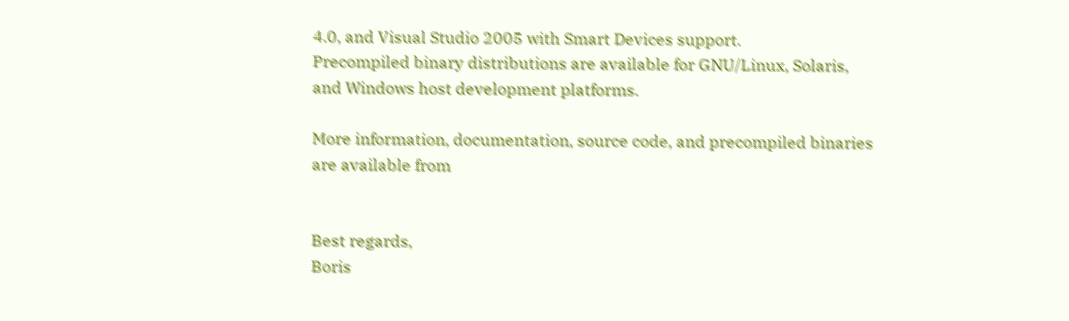4.0, and Visual Studio 2005 with Smart Devices support.
Precompiled binary distributions are available for GNU/Linux, Solaris,
and Windows host development platforms.

More information, documentation, source code, and precompiled binaries
are available from


Best regards,
Boris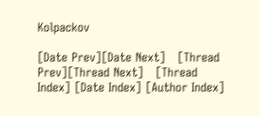Kolpackov

[Date Prev][Date Next]   [Thread Prev][Thread Next]   [Thread Index] [Date Index] [Author Index]